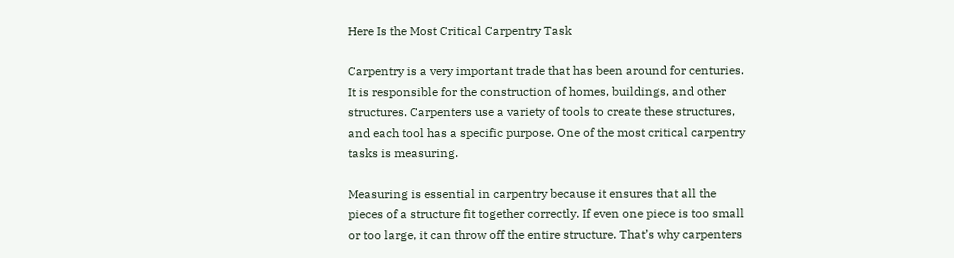Here Is the Most Critical Carpentry Task

Carpentry is a very important trade that has been around for centuries. It is responsible for the construction of homes, buildings, and other structures. Carpenters use a variety of tools to create these structures, and each tool has a specific purpose. One of the most critical carpentry tasks is measuring.

Measuring is essential in carpentry because it ensures that all the pieces of a structure fit together correctly. If even one piece is too small or too large, it can throw off the entire structure. That’s why carpenters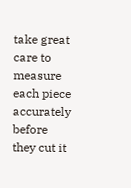take great care to measure each piece accurately before they cut it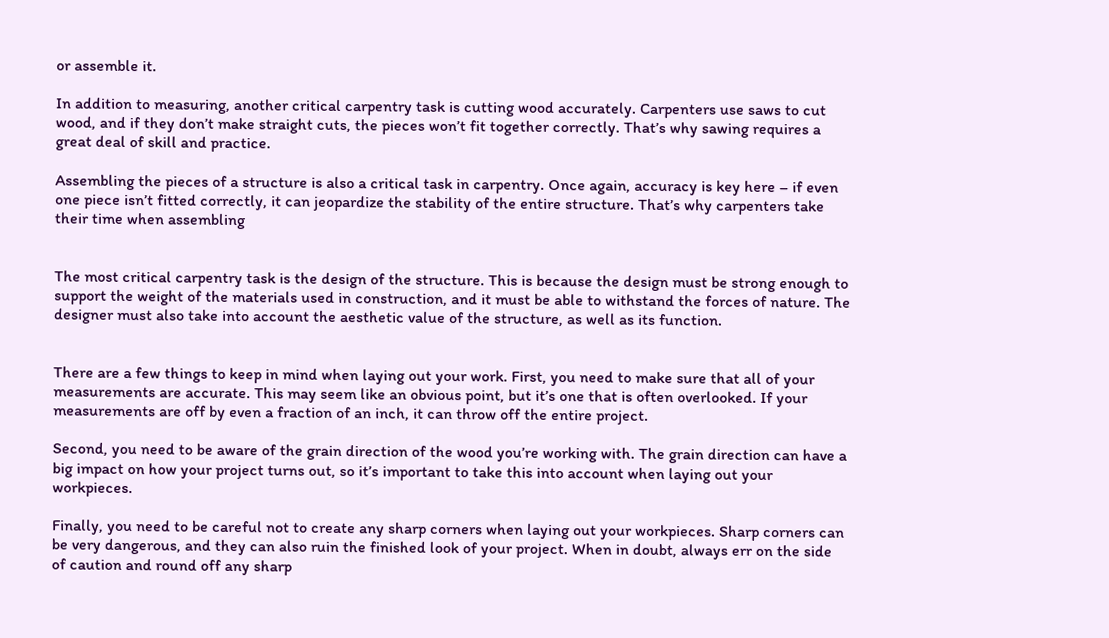or assemble it.

In addition to measuring, another critical carpentry task is cutting wood accurately. Carpenters use saws to cut wood, and if they don’t make straight cuts, the pieces won’t fit together correctly. That’s why sawing requires a great deal of skill and practice.

Assembling the pieces of a structure is also a critical task in carpentry. Once again, accuracy is key here – if even one piece isn’t fitted correctly, it can jeopardize the stability of the entire structure. That’s why carpenters take their time when assembling


The most critical carpentry task is the design of the structure. This is because the design must be strong enough to support the weight of the materials used in construction, and it must be able to withstand the forces of nature. The designer must also take into account the aesthetic value of the structure, as well as its function.


There are a few things to keep in mind when laying out your work. First, you need to make sure that all of your measurements are accurate. This may seem like an obvious point, but it’s one that is often overlooked. If your measurements are off by even a fraction of an inch, it can throw off the entire project.

Second, you need to be aware of the grain direction of the wood you’re working with. The grain direction can have a big impact on how your project turns out, so it’s important to take this into account when laying out your workpieces.

Finally, you need to be careful not to create any sharp corners when laying out your workpieces. Sharp corners can be very dangerous, and they can also ruin the finished look of your project. When in doubt, always err on the side of caution and round off any sharp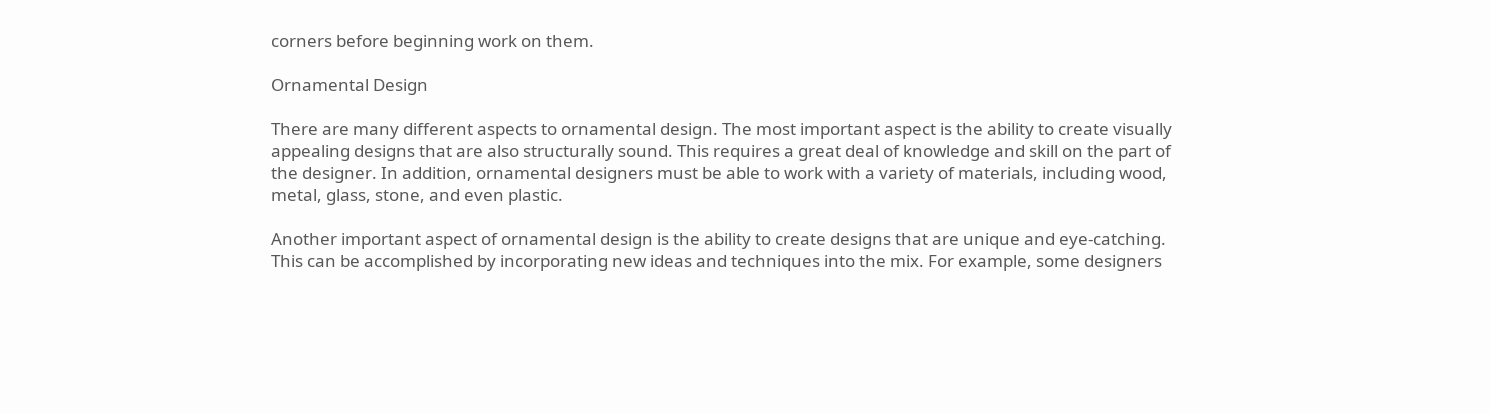corners before beginning work on them.

Ornamental Design

There are many different aspects to ornamental design. The most important aspect is the ability to create visually appealing designs that are also structurally sound. This requires a great deal of knowledge and skill on the part of the designer. In addition, ornamental designers must be able to work with a variety of materials, including wood, metal, glass, stone, and even plastic.

Another important aspect of ornamental design is the ability to create designs that are unique and eye-catching. This can be accomplished by incorporating new ideas and techniques into the mix. For example, some designers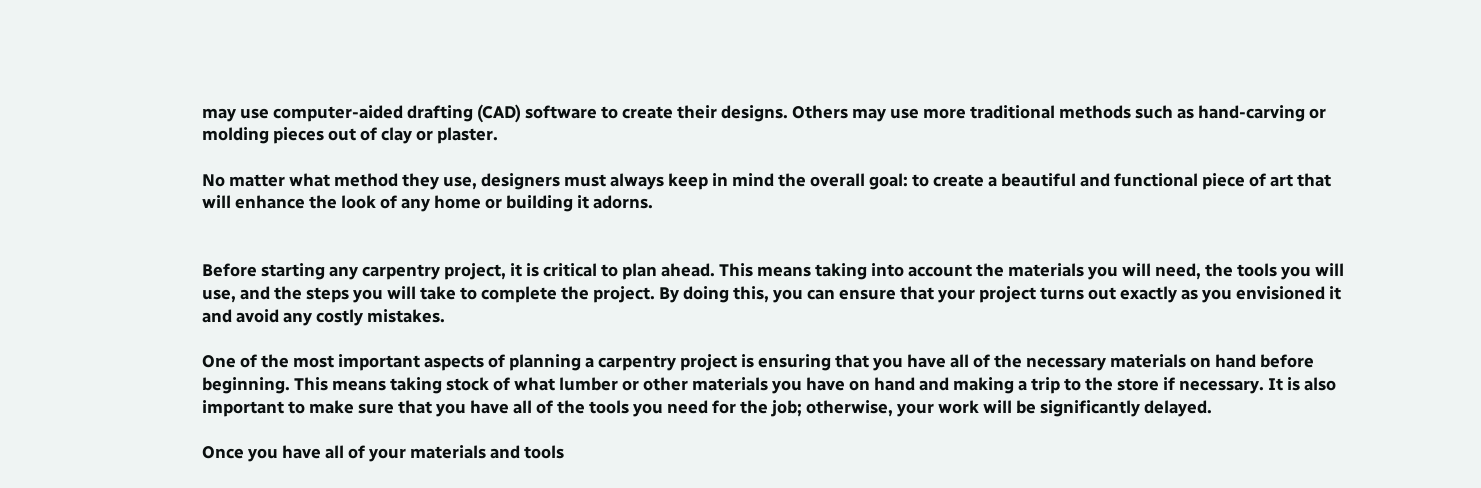may use computer-aided drafting (CAD) software to create their designs. Others may use more traditional methods such as hand-carving or molding pieces out of clay or plaster.

No matter what method they use, designers must always keep in mind the overall goal: to create a beautiful and functional piece of art that will enhance the look of any home or building it adorns.


Before starting any carpentry project, it is critical to plan ahead. This means taking into account the materials you will need, the tools you will use, and the steps you will take to complete the project. By doing this, you can ensure that your project turns out exactly as you envisioned it and avoid any costly mistakes.

One of the most important aspects of planning a carpentry project is ensuring that you have all of the necessary materials on hand before beginning. This means taking stock of what lumber or other materials you have on hand and making a trip to the store if necessary. It is also important to make sure that you have all of the tools you need for the job; otherwise, your work will be significantly delayed.

Once you have all of your materials and tools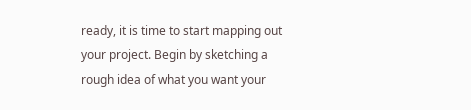ready, it is time to start mapping out your project. Begin by sketching a rough idea of what you want your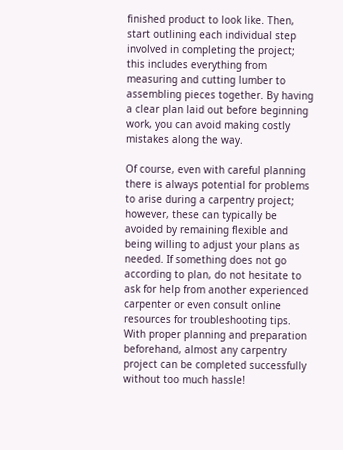finished product to look like. Then, start outlining each individual step involved in completing the project; this includes everything from measuring and cutting lumber to assembling pieces together. By having a clear plan laid out before beginning work, you can avoid making costly mistakes along the way.

Of course, even with careful planning there is always potential for problems to arise during a carpentry project; however, these can typically be avoided by remaining flexible and being willing to adjust your plans as needed. If something does not go according to plan, do not hesitate to ask for help from another experienced carpenter or even consult online resources for troubleshooting tips. With proper planning and preparation beforehand, almost any carpentry project can be completed successfully without too much hassle!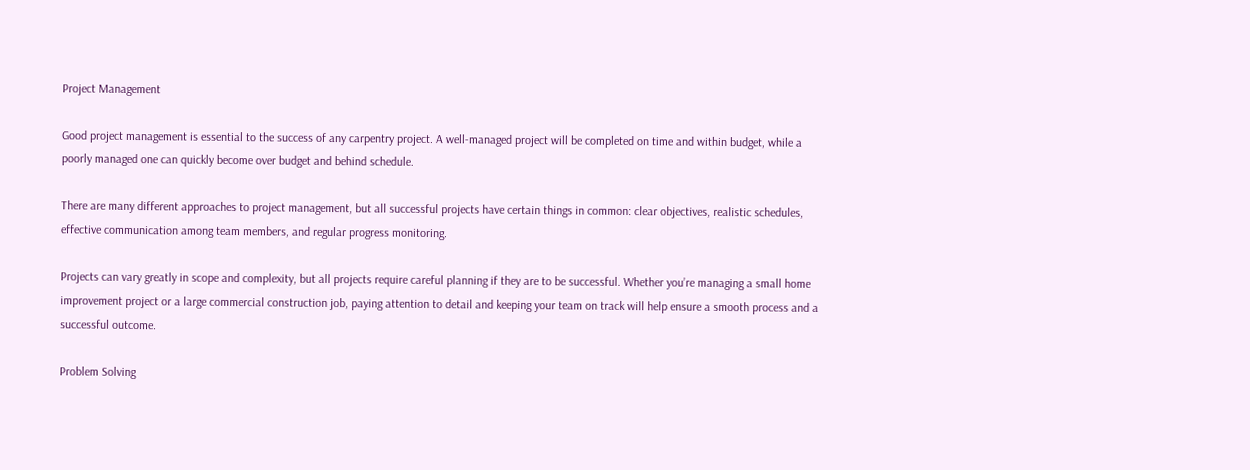Project Management

Good project management is essential to the success of any carpentry project. A well-managed project will be completed on time and within budget, while a poorly managed one can quickly become over budget and behind schedule.

There are many different approaches to project management, but all successful projects have certain things in common: clear objectives, realistic schedules, effective communication among team members, and regular progress monitoring.

Projects can vary greatly in scope and complexity, but all projects require careful planning if they are to be successful. Whether you’re managing a small home improvement project or a large commercial construction job, paying attention to detail and keeping your team on track will help ensure a smooth process and a successful outcome.

Problem Solving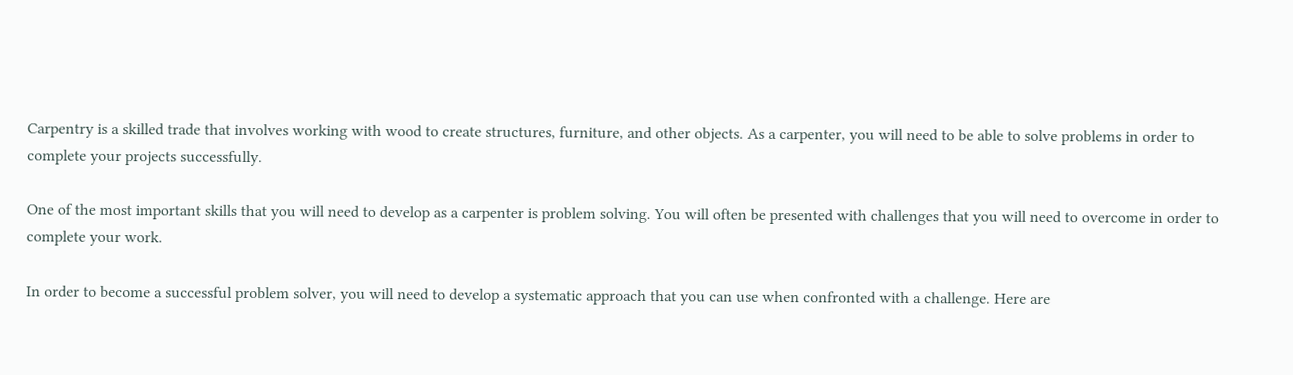Carpentry is a skilled trade that involves working with wood to create structures, furniture, and other objects. As a carpenter, you will need to be able to solve problems in order to complete your projects successfully.

One of the most important skills that you will need to develop as a carpenter is problem solving. You will often be presented with challenges that you will need to overcome in order to complete your work.

In order to become a successful problem solver, you will need to develop a systematic approach that you can use when confronted with a challenge. Here are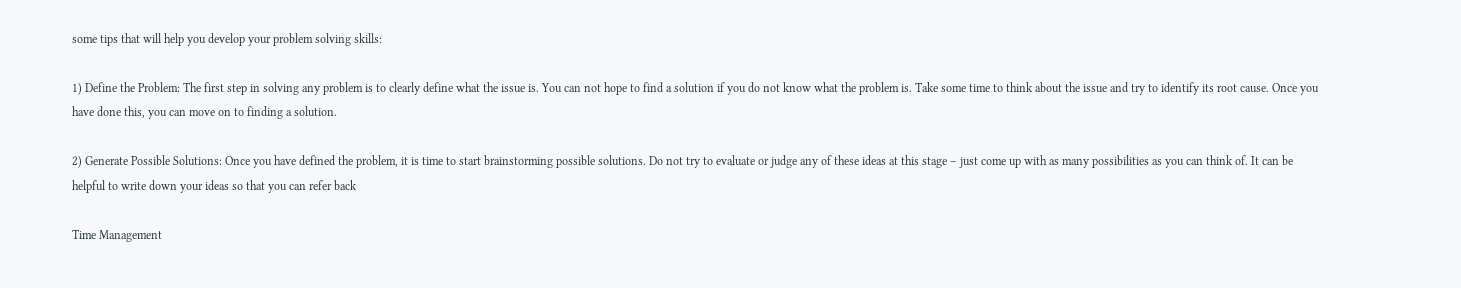some tips that will help you develop your problem solving skills:

1) Define the Problem: The first step in solving any problem is to clearly define what the issue is. You can not hope to find a solution if you do not know what the problem is. Take some time to think about the issue and try to identify its root cause. Once you have done this, you can move on to finding a solution.

2) Generate Possible Solutions: Once you have defined the problem, it is time to start brainstorming possible solutions. Do not try to evaluate or judge any of these ideas at this stage – just come up with as many possibilities as you can think of. It can be helpful to write down your ideas so that you can refer back

Time Management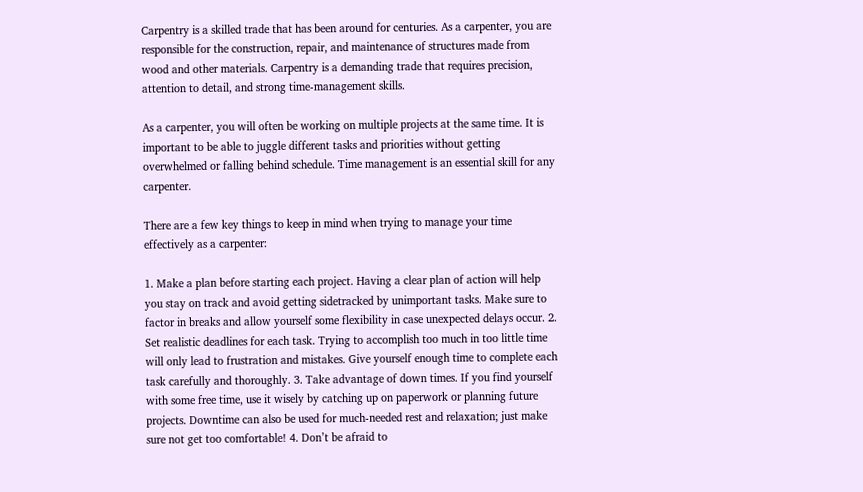Carpentry is a skilled trade that has been around for centuries. As a carpenter, you are responsible for the construction, repair, and maintenance of structures made from wood and other materials. Carpentry is a demanding trade that requires precision, attention to detail, and strong time-management skills.

As a carpenter, you will often be working on multiple projects at the same time. It is important to be able to juggle different tasks and priorities without getting overwhelmed or falling behind schedule. Time management is an essential skill for any carpenter.

There are a few key things to keep in mind when trying to manage your time effectively as a carpenter:

1. Make a plan before starting each project. Having a clear plan of action will help you stay on track and avoid getting sidetracked by unimportant tasks. Make sure to factor in breaks and allow yourself some flexibility in case unexpected delays occur. 2. Set realistic deadlines for each task. Trying to accomplish too much in too little time will only lead to frustration and mistakes. Give yourself enough time to complete each task carefully and thoroughly. 3. Take advantage of down times. If you find yourself with some free time, use it wisely by catching up on paperwork or planning future projects. Downtime can also be used for much-needed rest and relaxation; just make sure not get too comfortable! 4. Don’t be afraid to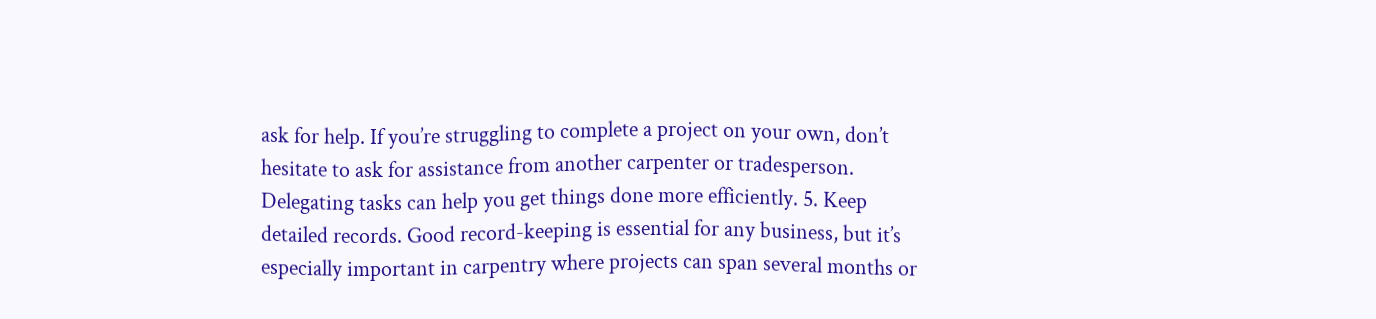ask for help. If you’re struggling to complete a project on your own, don’t hesitate to ask for assistance from another carpenter or tradesperson. Delegating tasks can help you get things done more efficiently. 5. Keep detailed records. Good record-keeping is essential for any business, but it’s especially important in carpentry where projects can span several months or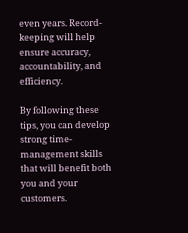even years. Record-keeping will help ensure accuracy, accountability, and efficiency.

By following these tips, you can develop strong time-management skills that will benefit both you and your customers.